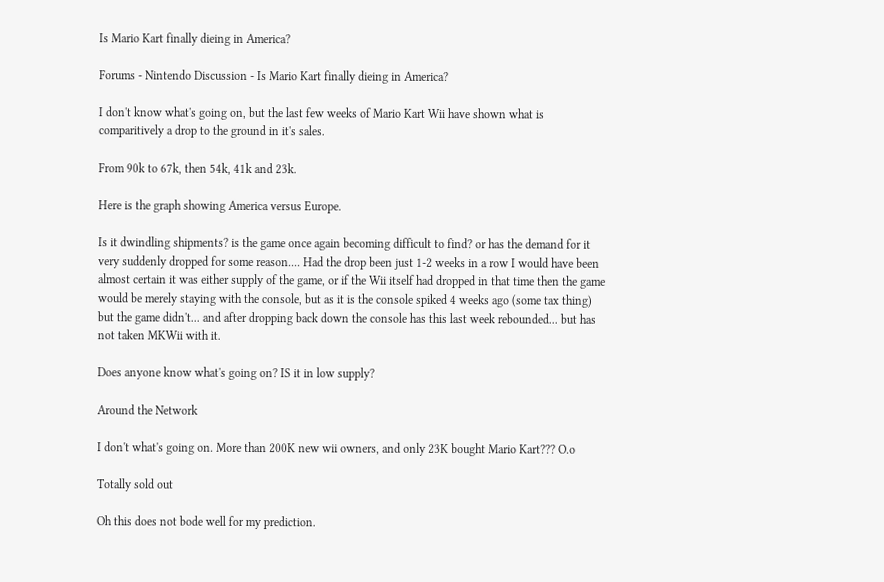Is Mario Kart finally dieing in America?

Forums - Nintendo Discussion - Is Mario Kart finally dieing in America?

I don't know what's going on, but the last few weeks of Mario Kart Wii have shown what is comparitively a drop to the ground in it's sales.

From 90k to 67k, then 54k, 41k and 23k.

Here is the graph showing America versus Europe.

Is it dwindling shipments? is the game once again becoming difficult to find? or has the demand for it very suddenly dropped for some reason.... Had the drop been just 1-2 weeks in a row I would have been almost certain it was either supply of the game, or if the Wii itself had dropped in that time then the game would be merely staying with the console, but as it is the console spiked 4 weeks ago (some tax thing) but the game didn't... and after dropping back down the console has this last week rebounded... but has not taken MKWii with it.

Does anyone know what's going on? IS it in low supply?

Around the Network

I don't what's going on. More than 200K new wii owners, and only 23K bought Mario Kart??? O.o

Totally sold out

Oh this does not bode well for my prediction.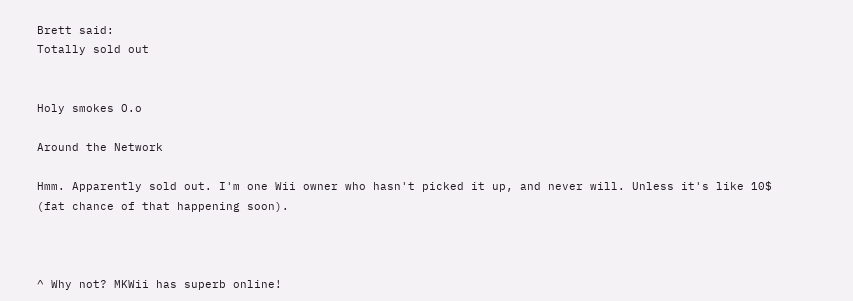Brett said:
Totally sold out


Holy smokes O.o

Around the Network

Hmm. Apparently sold out. I'm one Wii owner who hasn't picked it up, and never will. Unless it's like 10$ (fat chance of that happening soon).



^ Why not? MKWii has superb online!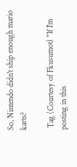So, Nintendo didn't ship enough mario karts?

 Tag (Courtesy of Fkusumot) "If I'm posting in this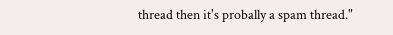thread then it's probally a spam thread."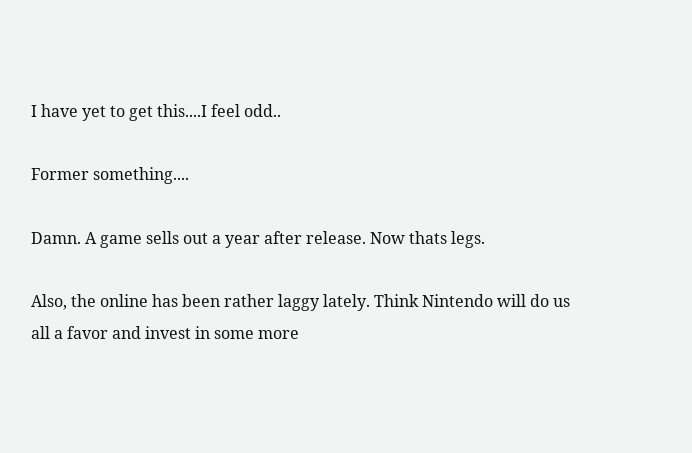I have yet to get this....I feel odd..

Former something....

Damn. A game sells out a year after release. Now thats legs.

Also, the online has been rather laggy lately. Think Nintendo will do us all a favor and invest in some more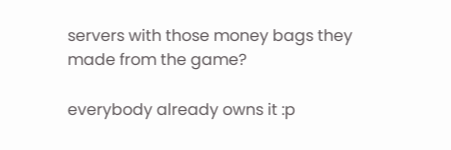servers with those money bags they made from the game?

everybody already owns it :p